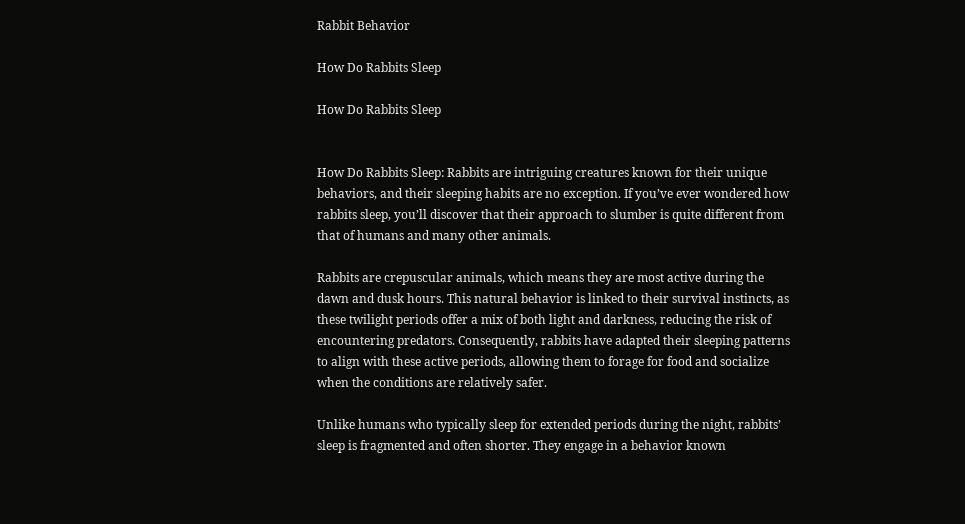Rabbit Behavior

How Do Rabbits Sleep

How Do Rabbits Sleep


How Do Rabbits Sleep: Rabbits are intriguing creatures known for their unique behaviors, and their sleeping habits are no exception. If you’ve ever wondered how rabbits sleep, you’ll discover that their approach to slumber is quite different from that of humans and many other animals.

Rabbits are crepuscular animals, which means they are most active during the dawn and dusk hours. This natural behavior is linked to their survival instincts, as these twilight periods offer a mix of both light and darkness, reducing the risk of encountering predators. Consequently, rabbits have adapted their sleeping patterns to align with these active periods, allowing them to forage for food and socialize when the conditions are relatively safer.

Unlike humans who typically sleep for extended periods during the night, rabbits’ sleep is fragmented and often shorter. They engage in a behavior known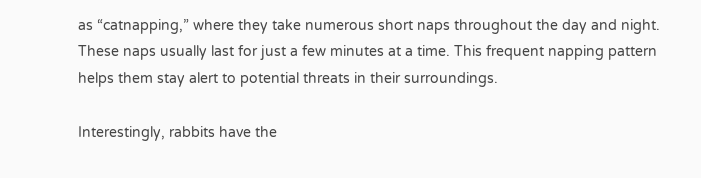as “catnapping,” where they take numerous short naps throughout the day and night. These naps usually last for just a few minutes at a time. This frequent napping pattern helps them stay alert to potential threats in their surroundings.

Interestingly, rabbits have the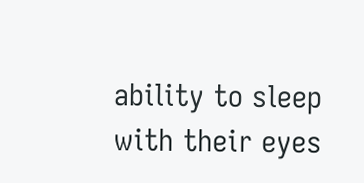ability to sleep with their eyes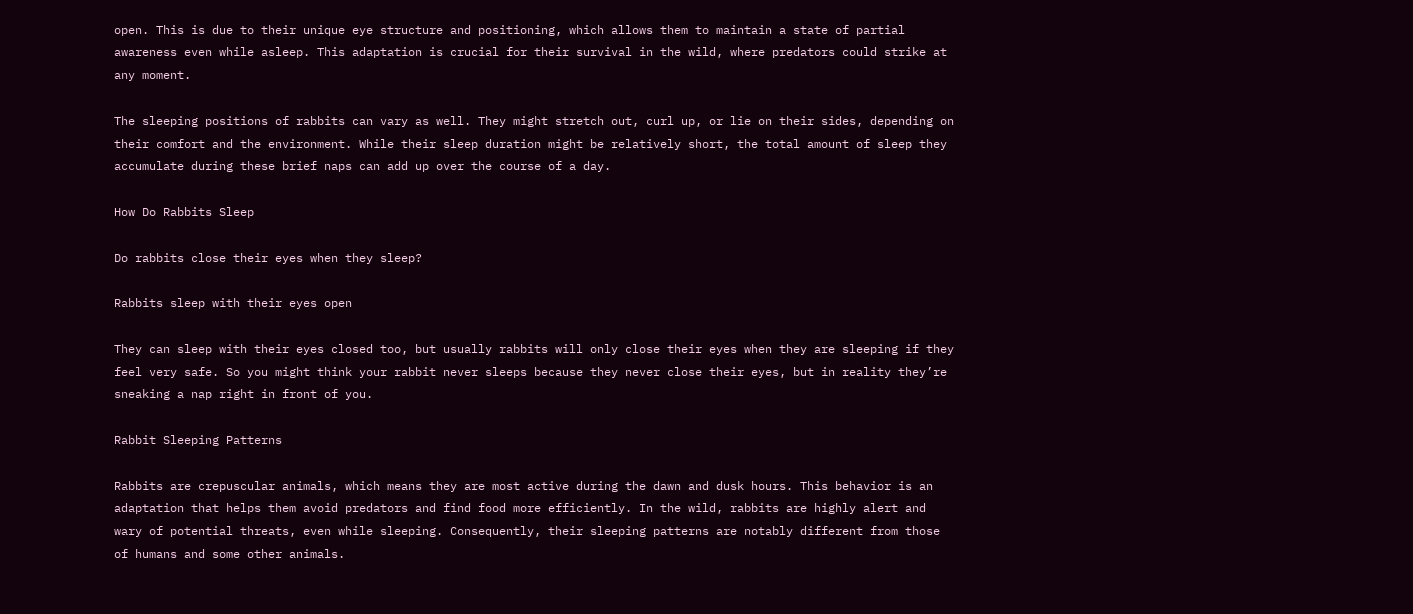open. This is due to their unique eye structure and positioning, which allows them to maintain a state of partial awareness even while asleep. This adaptation is crucial for their survival in the wild, where predators could strike at any moment.

The sleeping positions of rabbits can vary as well. They might stretch out, curl up, or lie on their sides, depending on their comfort and the environment. While their sleep duration might be relatively short, the total amount of sleep they accumulate during these brief naps can add up over the course of a day.

How Do Rabbits Sleep

Do rabbits close their eyes when they sleep?

Rabbits sleep with their eyes open

They can sleep with their eyes closed too, but usually rabbits will only close their eyes when they are sleeping if they feel very safe. So you might think your rabbit never sleeps because they never close their eyes, but in reality they’re sneaking a nap right in front of you.

Rabbit Sleeping Patterns

Rabbits are crepuscular animals, which means they are most active during the dawn and dusk hours. This behavior is an adaptation that helps them avoid predators and find food more efficiently. In the wild, rabbits are highly alert and wary of potential threats, even while sleeping. Consequently, their sleeping patterns are notably different from those of humans and some other animals.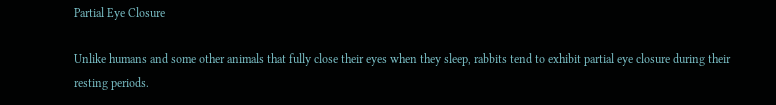Partial Eye Closure

Unlike humans and some other animals that fully close their eyes when they sleep, rabbits tend to exhibit partial eye closure during their resting periods.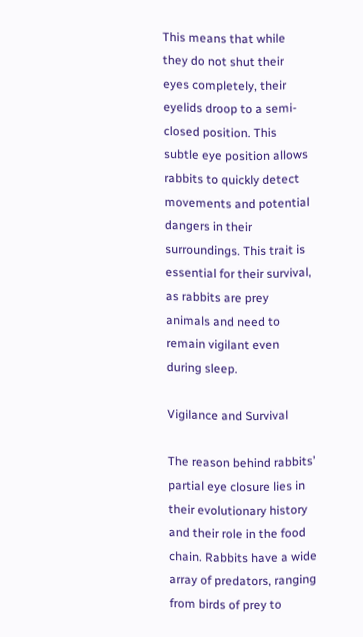This means that while they do not shut their eyes completely, their eyelids droop to a semi-closed position. This subtle eye position allows rabbits to quickly detect movements and potential dangers in their surroundings. This trait is essential for their survival, as rabbits are prey animals and need to remain vigilant even during sleep.

Vigilance and Survival

The reason behind rabbits’ partial eye closure lies in their evolutionary history and their role in the food chain. Rabbits have a wide array of predators, ranging from birds of prey to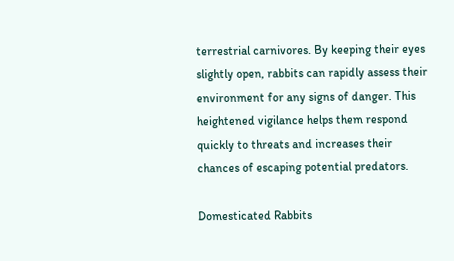terrestrial carnivores. By keeping their eyes slightly open, rabbits can rapidly assess their environment for any signs of danger. This heightened vigilance helps them respond quickly to threats and increases their chances of escaping potential predators.

Domesticated Rabbits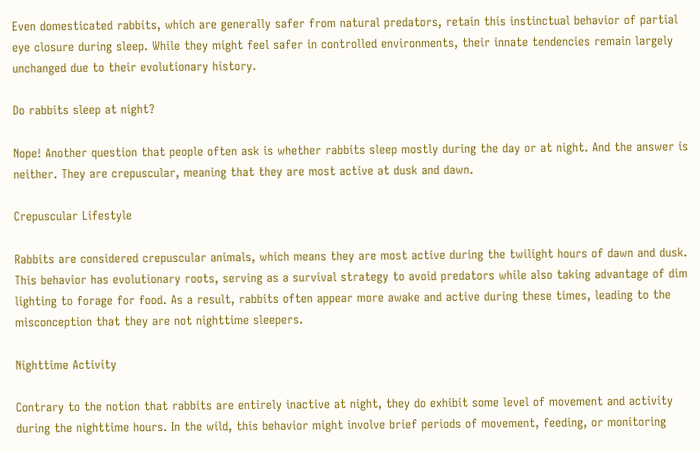Even domesticated rabbits, which are generally safer from natural predators, retain this instinctual behavior of partial eye closure during sleep. While they might feel safer in controlled environments, their innate tendencies remain largely unchanged due to their evolutionary history.

Do rabbits sleep at night?

Nope! Another question that people often ask is whether rabbits sleep mostly during the day or at night. And the answer is neither. They are crepuscular, meaning that they are most active at dusk and dawn.

Crepuscular Lifestyle

Rabbits are considered crepuscular animals, which means they are most active during the twilight hours of dawn and dusk. This behavior has evolutionary roots, serving as a survival strategy to avoid predators while also taking advantage of dim lighting to forage for food. As a result, rabbits often appear more awake and active during these times, leading to the misconception that they are not nighttime sleepers.

Nighttime Activity

Contrary to the notion that rabbits are entirely inactive at night, they do exhibit some level of movement and activity during the nighttime hours. In the wild, this behavior might involve brief periods of movement, feeding, or monitoring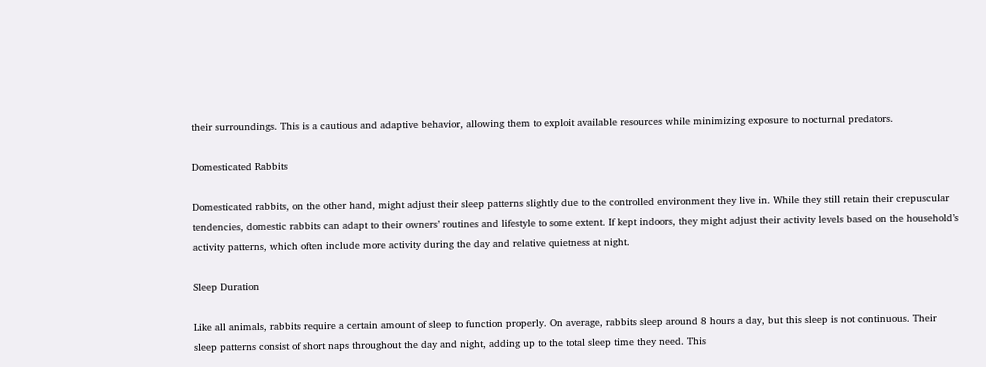their surroundings. This is a cautious and adaptive behavior, allowing them to exploit available resources while minimizing exposure to nocturnal predators.

Domesticated Rabbits

Domesticated rabbits, on the other hand, might adjust their sleep patterns slightly due to the controlled environment they live in. While they still retain their crepuscular tendencies, domestic rabbits can adapt to their owners’ routines and lifestyle to some extent. If kept indoors, they might adjust their activity levels based on the household’s activity patterns, which often include more activity during the day and relative quietness at night.

Sleep Duration

Like all animals, rabbits require a certain amount of sleep to function properly. On average, rabbits sleep around 8 hours a day, but this sleep is not continuous. Their sleep patterns consist of short naps throughout the day and night, adding up to the total sleep time they need. This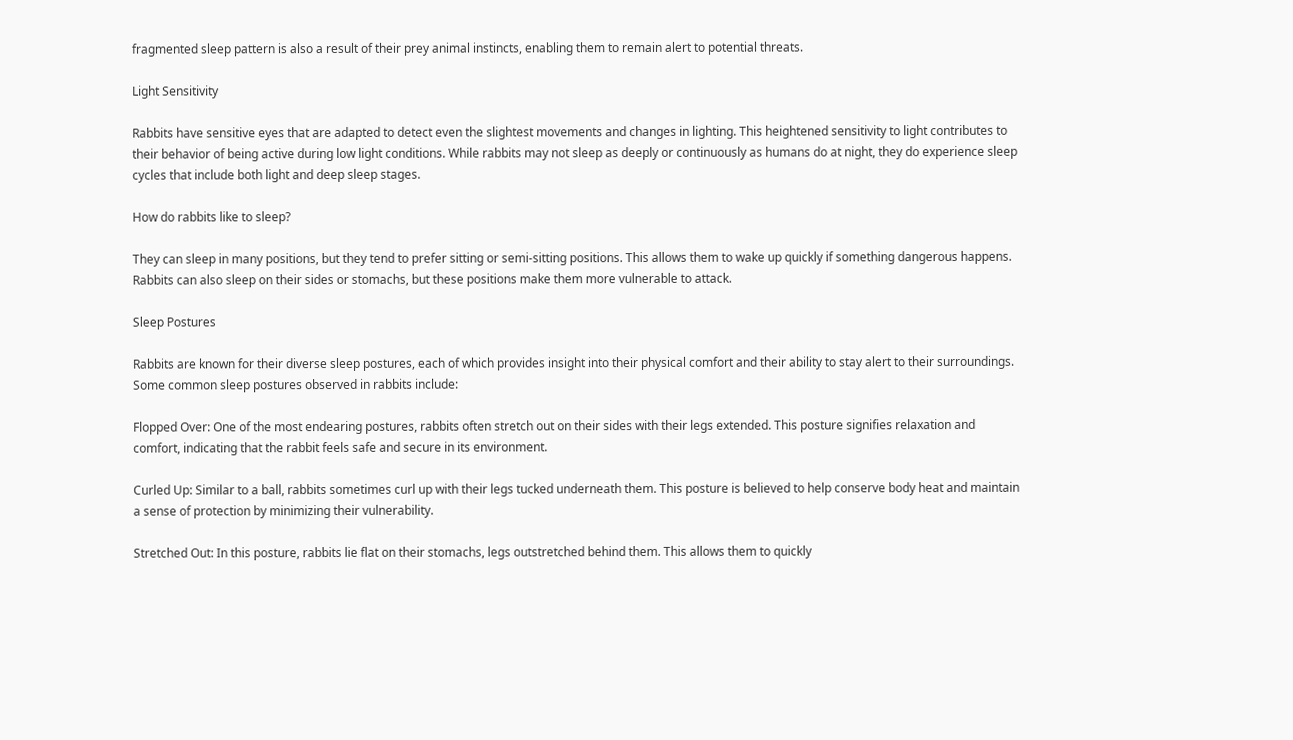fragmented sleep pattern is also a result of their prey animal instincts, enabling them to remain alert to potential threats.

Light Sensitivity

Rabbits have sensitive eyes that are adapted to detect even the slightest movements and changes in lighting. This heightened sensitivity to light contributes to their behavior of being active during low light conditions. While rabbits may not sleep as deeply or continuously as humans do at night, they do experience sleep cycles that include both light and deep sleep stages.

How do rabbits like to sleep?

They can sleep in many positions, but they tend to prefer sitting or semi-sitting positions. This allows them to wake up quickly if something dangerous happens. Rabbits can also sleep on their sides or stomachs, but these positions make them more vulnerable to attack.

Sleep Postures

Rabbits are known for their diverse sleep postures, each of which provides insight into their physical comfort and their ability to stay alert to their surroundings. Some common sleep postures observed in rabbits include:

Flopped Over: One of the most endearing postures, rabbits often stretch out on their sides with their legs extended. This posture signifies relaxation and comfort, indicating that the rabbit feels safe and secure in its environment.

Curled Up: Similar to a ball, rabbits sometimes curl up with their legs tucked underneath them. This posture is believed to help conserve body heat and maintain a sense of protection by minimizing their vulnerability.

Stretched Out: In this posture, rabbits lie flat on their stomachs, legs outstretched behind them. This allows them to quickly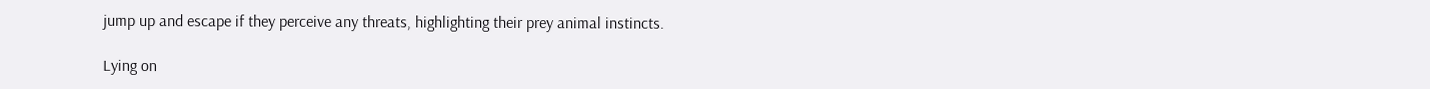jump up and escape if they perceive any threats, highlighting their prey animal instincts.

Lying on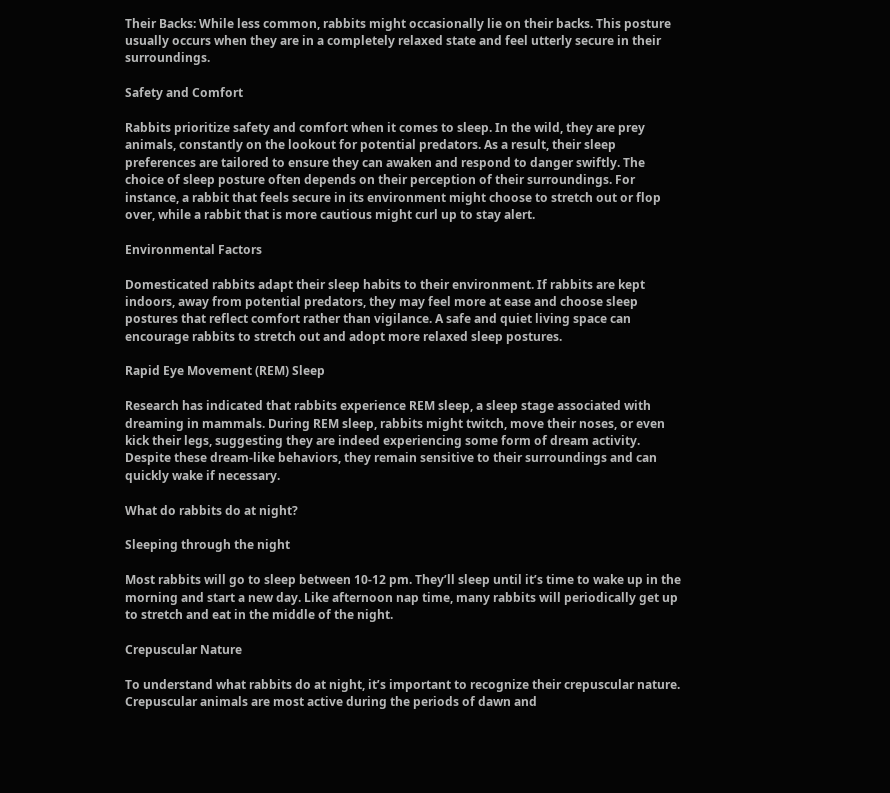Their Backs: While less common, rabbits might occasionally lie on their backs. This posture usually occurs when they are in a completely relaxed state and feel utterly secure in their surroundings.

Safety and Comfort

Rabbits prioritize safety and comfort when it comes to sleep. In the wild, they are prey animals, constantly on the lookout for potential predators. As a result, their sleep preferences are tailored to ensure they can awaken and respond to danger swiftly. The choice of sleep posture often depends on their perception of their surroundings. For instance, a rabbit that feels secure in its environment might choose to stretch out or flop over, while a rabbit that is more cautious might curl up to stay alert.

Environmental Factors

Domesticated rabbits adapt their sleep habits to their environment. If rabbits are kept indoors, away from potential predators, they may feel more at ease and choose sleep postures that reflect comfort rather than vigilance. A safe and quiet living space can encourage rabbits to stretch out and adopt more relaxed sleep postures.

Rapid Eye Movement (REM) Sleep

Research has indicated that rabbits experience REM sleep, a sleep stage associated with dreaming in mammals. During REM sleep, rabbits might twitch, move their noses, or even kick their legs, suggesting they are indeed experiencing some form of dream activity. Despite these dream-like behaviors, they remain sensitive to their surroundings and can quickly wake if necessary.

What do rabbits do at night?

Sleeping through the night

Most rabbits will go to sleep between 10-12 pm. They’ll sleep until it’s time to wake up in the morning and start a new day. Like afternoon nap time, many rabbits will periodically get up to stretch and eat in the middle of the night.

Crepuscular Nature

To understand what rabbits do at night, it’s important to recognize their crepuscular nature. Crepuscular animals are most active during the periods of dawn and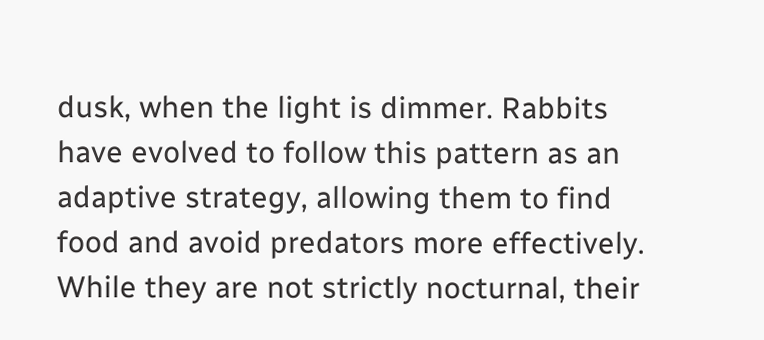dusk, when the light is dimmer. Rabbits have evolved to follow this pattern as an adaptive strategy, allowing them to find food and avoid predators more effectively. While they are not strictly nocturnal, their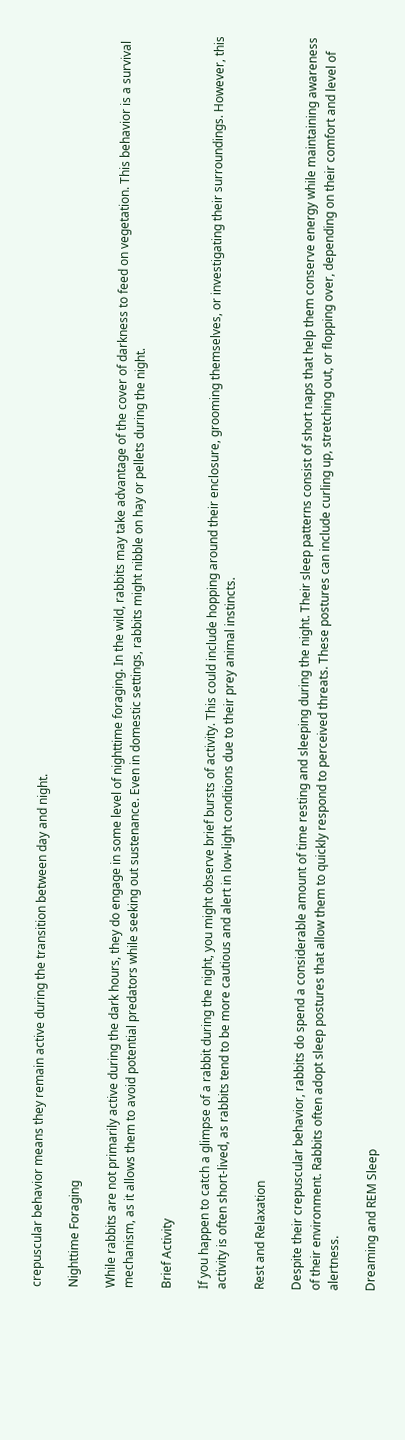crepuscular behavior means they remain active during the transition between day and night.

Nighttime Foraging

While rabbits are not primarily active during the dark hours, they do engage in some level of nighttime foraging. In the wild, rabbits may take advantage of the cover of darkness to feed on vegetation. This behavior is a survival mechanism, as it allows them to avoid potential predators while seeking out sustenance. Even in domestic settings, rabbits might nibble on hay or pellets during the night.

Brief Activity

If you happen to catch a glimpse of a rabbit during the night, you might observe brief bursts of activity. This could include hopping around their enclosure, grooming themselves, or investigating their surroundings. However, this activity is often short-lived, as rabbits tend to be more cautious and alert in low-light conditions due to their prey animal instincts.

Rest and Relaxation

Despite their crepuscular behavior, rabbits do spend a considerable amount of time resting and sleeping during the night. Their sleep patterns consist of short naps that help them conserve energy while maintaining awareness of their environment. Rabbits often adopt sleep postures that allow them to quickly respond to perceived threats. These postures can include curling up, stretching out, or flopping over, depending on their comfort and level of alertness.

Dreaming and REM Sleep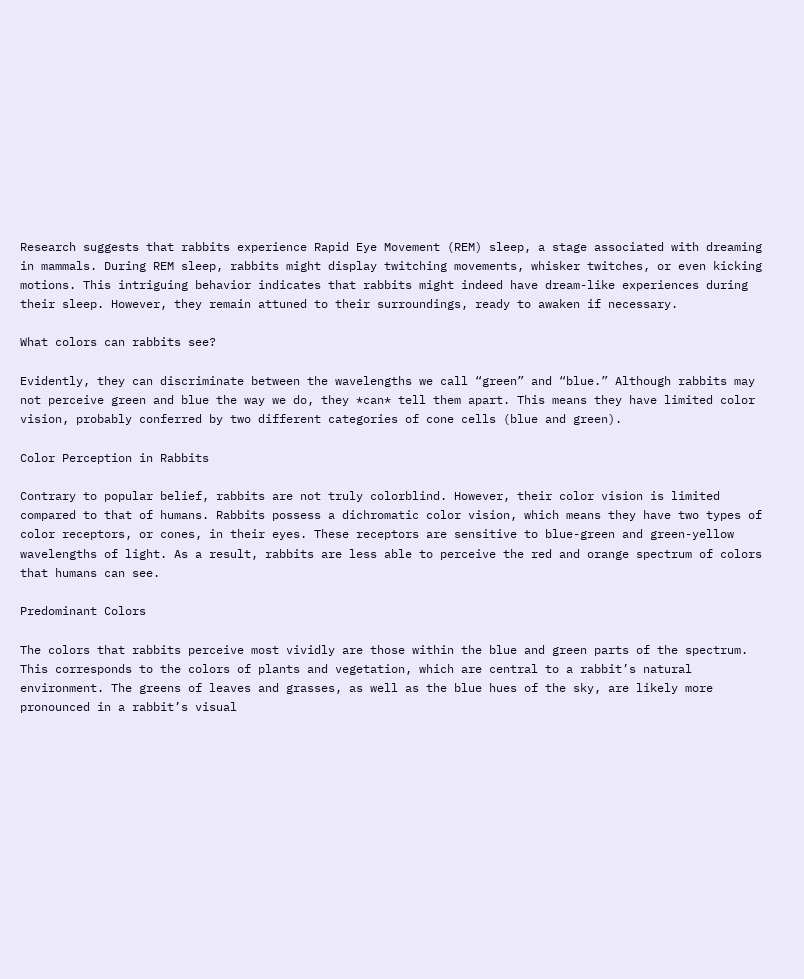Research suggests that rabbits experience Rapid Eye Movement (REM) sleep, a stage associated with dreaming in mammals. During REM sleep, rabbits might display twitching movements, whisker twitches, or even kicking motions. This intriguing behavior indicates that rabbits might indeed have dream-like experiences during their sleep. However, they remain attuned to their surroundings, ready to awaken if necessary.

What colors can rabbits see?

Evidently, they can discriminate between the wavelengths we call “green” and “blue.” Although rabbits may not perceive green and blue the way we do, they *can* tell them apart. This means they have limited color vision, probably conferred by two different categories of cone cells (blue and green).

Color Perception in Rabbits

Contrary to popular belief, rabbits are not truly colorblind. However, their color vision is limited compared to that of humans. Rabbits possess a dichromatic color vision, which means they have two types of color receptors, or cones, in their eyes. These receptors are sensitive to blue-green and green-yellow wavelengths of light. As a result, rabbits are less able to perceive the red and orange spectrum of colors that humans can see.

Predominant Colors

The colors that rabbits perceive most vividly are those within the blue and green parts of the spectrum. This corresponds to the colors of plants and vegetation, which are central to a rabbit’s natural environment. The greens of leaves and grasses, as well as the blue hues of the sky, are likely more pronounced in a rabbit’s visual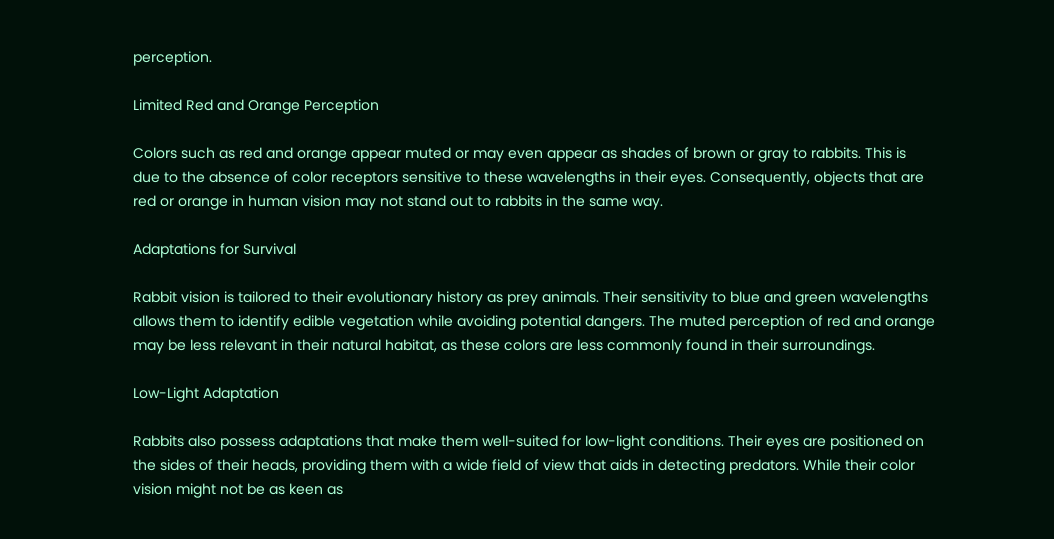perception.

Limited Red and Orange Perception

Colors such as red and orange appear muted or may even appear as shades of brown or gray to rabbits. This is due to the absence of color receptors sensitive to these wavelengths in their eyes. Consequently, objects that are red or orange in human vision may not stand out to rabbits in the same way.

Adaptations for Survival

Rabbit vision is tailored to their evolutionary history as prey animals. Their sensitivity to blue and green wavelengths allows them to identify edible vegetation while avoiding potential dangers. The muted perception of red and orange may be less relevant in their natural habitat, as these colors are less commonly found in their surroundings.

Low-Light Adaptation

Rabbits also possess adaptations that make them well-suited for low-light conditions. Their eyes are positioned on the sides of their heads, providing them with a wide field of view that aids in detecting predators. While their color vision might not be as keen as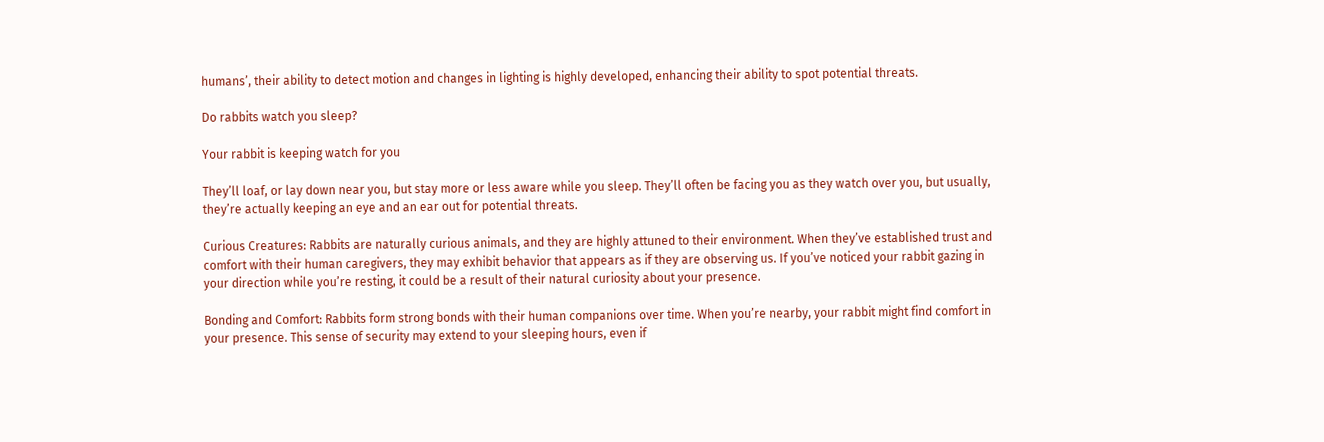humans’, their ability to detect motion and changes in lighting is highly developed, enhancing their ability to spot potential threats.

Do rabbits watch you sleep?

Your rabbit is keeping watch for you

They’ll loaf, or lay down near you, but stay more or less aware while you sleep. They’ll often be facing you as they watch over you, but usually, they’re actually keeping an eye and an ear out for potential threats.

Curious Creatures: Rabbits are naturally curious animals, and they are highly attuned to their environment. When they’ve established trust and comfort with their human caregivers, they may exhibit behavior that appears as if they are observing us. If you’ve noticed your rabbit gazing in your direction while you’re resting, it could be a result of their natural curiosity about your presence.

Bonding and Comfort: Rabbits form strong bonds with their human companions over time. When you’re nearby, your rabbit might find comfort in your presence. This sense of security may extend to your sleeping hours, even if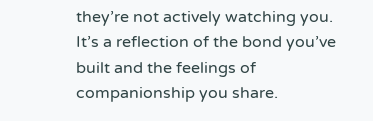they’re not actively watching you. It’s a reflection of the bond you’ve built and the feelings of companionship you share.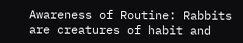Awareness of Routine: Rabbits are creatures of habit and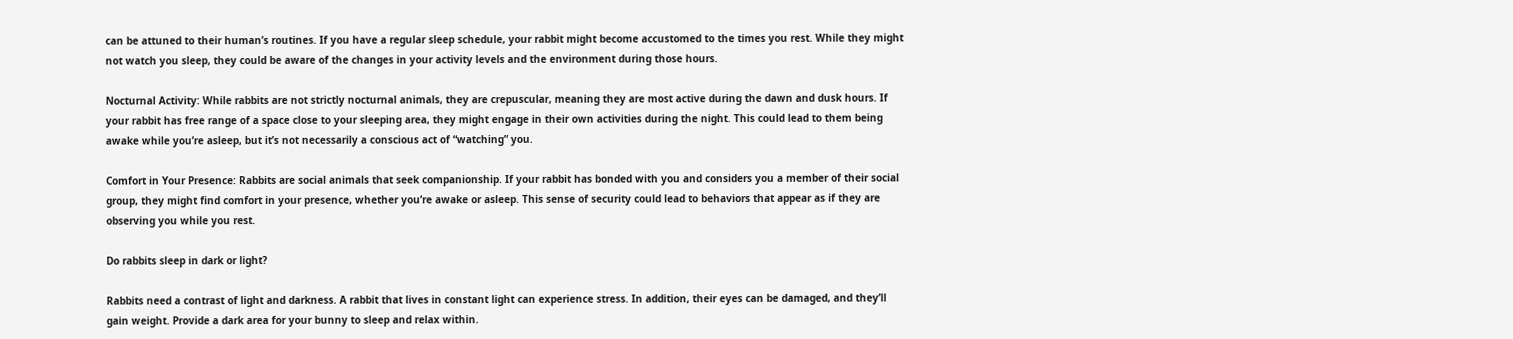can be attuned to their human’s routines. If you have a regular sleep schedule, your rabbit might become accustomed to the times you rest. While they might not watch you sleep, they could be aware of the changes in your activity levels and the environment during those hours.

Nocturnal Activity: While rabbits are not strictly nocturnal animals, they are crepuscular, meaning they are most active during the dawn and dusk hours. If your rabbit has free range of a space close to your sleeping area, they might engage in their own activities during the night. This could lead to them being awake while you’re asleep, but it’s not necessarily a conscious act of “watching” you.

Comfort in Your Presence: Rabbits are social animals that seek companionship. If your rabbit has bonded with you and considers you a member of their social group, they might find comfort in your presence, whether you’re awake or asleep. This sense of security could lead to behaviors that appear as if they are observing you while you rest.

Do rabbits sleep in dark or light?

Rabbits need a contrast of light and darkness. A rabbit that lives in constant light can experience stress. In addition, their eyes can be damaged, and they’ll gain weight. Provide a dark area for your bunny to sleep and relax within.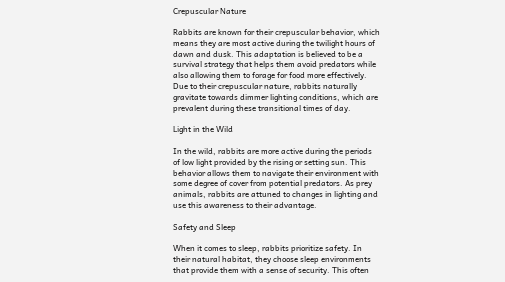Crepuscular Nature

Rabbits are known for their crepuscular behavior, which means they are most active during the twilight hours of dawn and dusk. This adaptation is believed to be a survival strategy that helps them avoid predators while also allowing them to forage for food more effectively. Due to their crepuscular nature, rabbits naturally gravitate towards dimmer lighting conditions, which are prevalent during these transitional times of day.

Light in the Wild

In the wild, rabbits are more active during the periods of low light provided by the rising or setting sun. This behavior allows them to navigate their environment with some degree of cover from potential predators. As prey animals, rabbits are attuned to changes in lighting and use this awareness to their advantage.

Safety and Sleep

When it comes to sleep, rabbits prioritize safety. In their natural habitat, they choose sleep environments that provide them with a sense of security. This often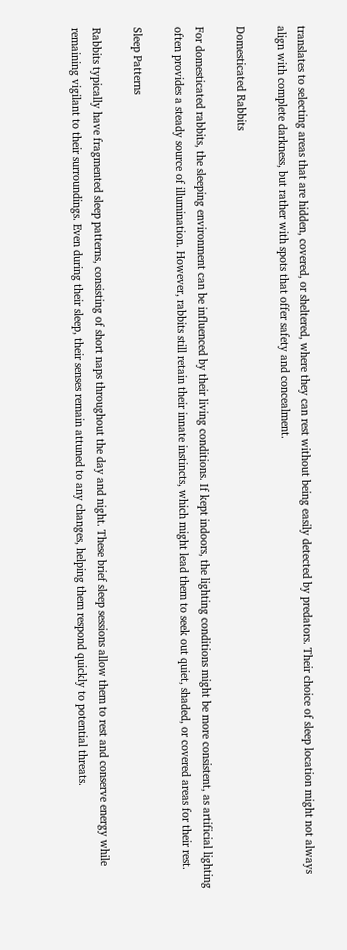translates to selecting areas that are hidden, covered, or sheltered, where they can rest without being easily detected by predators. Their choice of sleep location might not always align with complete darkness, but rather with spots that offer safety and concealment.

Domesticated Rabbits

For domesticated rabbits, the sleeping environment can be influenced by their living conditions. If kept indoors, the lighting conditions might be more consistent, as artificial lighting often provides a steady source of illumination. However, rabbits still retain their innate instincts, which might lead them to seek out quiet, shaded, or covered areas for their rest.

Sleep Patterns

Rabbits typically have fragmented sleep patterns, consisting of short naps throughout the day and night. These brief sleep sessions allow them to rest and conserve energy while remaining vigilant to their surroundings. Even during their sleep, their senses remain attuned to any changes, helping them respond quickly to potential threats.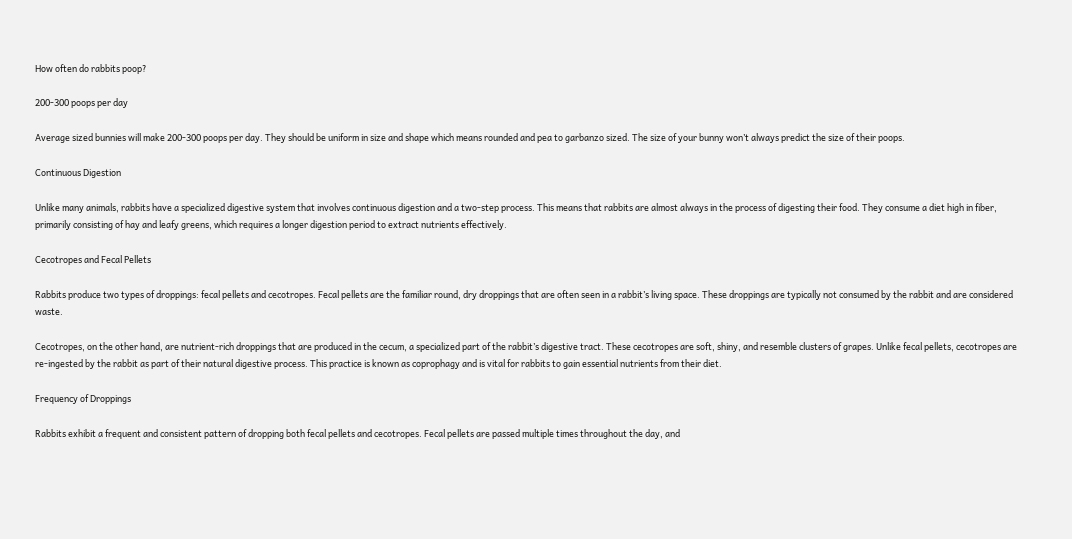How often do rabbits poop?

200-300 poops per day

Average sized bunnies will make 200-300 poops per day. They should be uniform in size and shape which means rounded and pea to garbanzo sized. The size of your bunny won’t always predict the size of their poops.

Continuous Digestion

Unlike many animals, rabbits have a specialized digestive system that involves continuous digestion and a two-step process. This means that rabbits are almost always in the process of digesting their food. They consume a diet high in fiber, primarily consisting of hay and leafy greens, which requires a longer digestion period to extract nutrients effectively.

Cecotropes and Fecal Pellets

Rabbits produce two types of droppings: fecal pellets and cecotropes. Fecal pellets are the familiar round, dry droppings that are often seen in a rabbit’s living space. These droppings are typically not consumed by the rabbit and are considered waste.

Cecotropes, on the other hand, are nutrient-rich droppings that are produced in the cecum, a specialized part of the rabbit’s digestive tract. These cecotropes are soft, shiny, and resemble clusters of grapes. Unlike fecal pellets, cecotropes are re-ingested by the rabbit as part of their natural digestive process. This practice is known as coprophagy and is vital for rabbits to gain essential nutrients from their diet.

Frequency of Droppings

Rabbits exhibit a frequent and consistent pattern of dropping both fecal pellets and cecotropes. Fecal pellets are passed multiple times throughout the day, and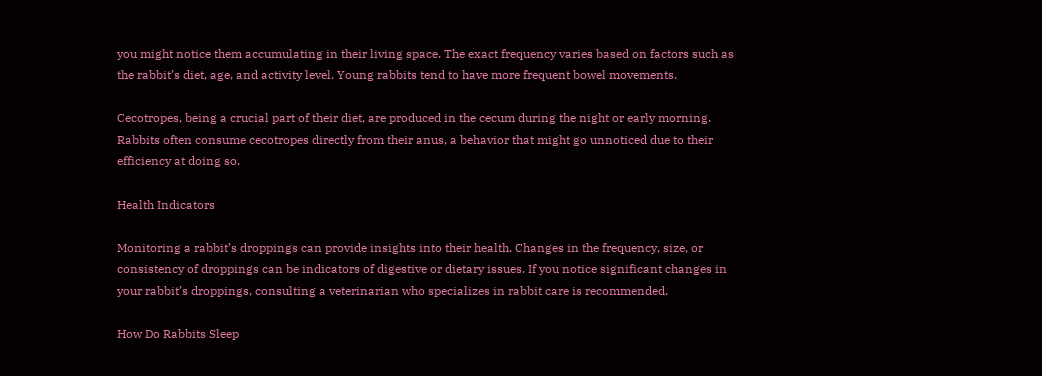you might notice them accumulating in their living space. The exact frequency varies based on factors such as the rabbit’s diet, age, and activity level. Young rabbits tend to have more frequent bowel movements.

Cecotropes, being a crucial part of their diet, are produced in the cecum during the night or early morning. Rabbits often consume cecotropes directly from their anus, a behavior that might go unnoticed due to their efficiency at doing so.

Health Indicators

Monitoring a rabbit’s droppings can provide insights into their health. Changes in the frequency, size, or consistency of droppings can be indicators of digestive or dietary issues. If you notice significant changes in your rabbit’s droppings, consulting a veterinarian who specializes in rabbit care is recommended.

How Do Rabbits Sleep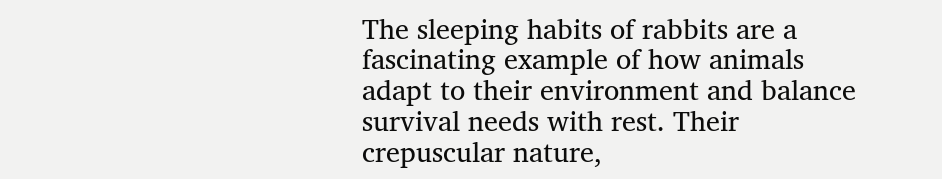The sleeping habits of rabbits are a fascinating example of how animals adapt to their environment and balance survival needs with rest. Their crepuscular nature,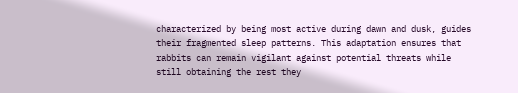characterized by being most active during dawn and dusk, guides their fragmented sleep patterns. This adaptation ensures that rabbits can remain vigilant against potential threats while still obtaining the rest they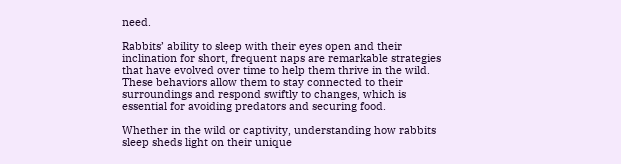need.

Rabbits’ ability to sleep with their eyes open and their inclination for short, frequent naps are remarkable strategies that have evolved over time to help them thrive in the wild. These behaviors allow them to stay connected to their surroundings and respond swiftly to changes, which is essential for avoiding predators and securing food.

Whether in the wild or captivity, understanding how rabbits sleep sheds light on their unique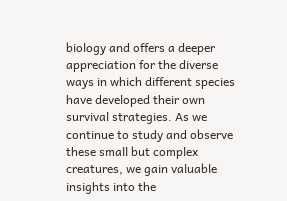biology and offers a deeper appreciation for the diverse ways in which different species have developed their own survival strategies. As we continue to study and observe these small but complex creatures, we gain valuable insights into the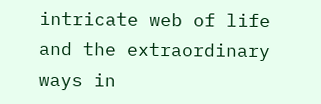intricate web of life and the extraordinary ways in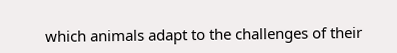which animals adapt to the challenges of their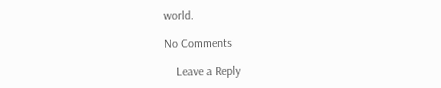world.

No Comments

    Leave a Reply